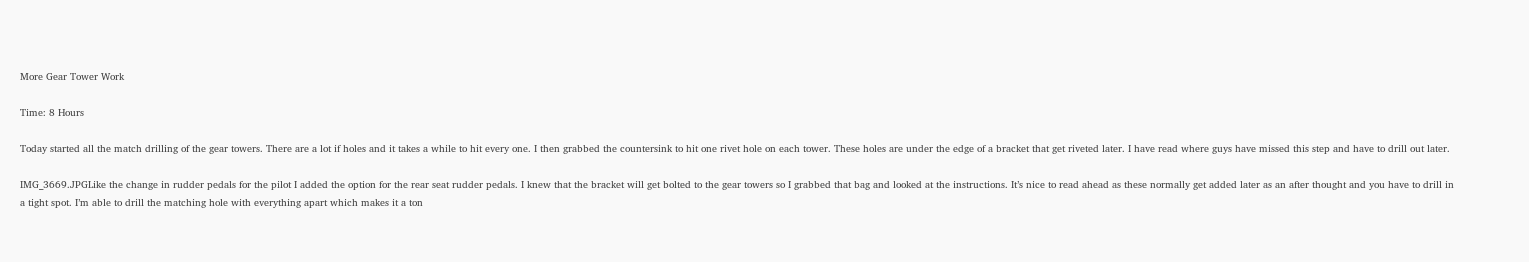More Gear Tower Work

Time: 8 Hours

Today started all the match drilling of the gear towers. There are a lot if holes and it takes a while to hit every one. I then grabbed the countersink to hit one rivet hole on each tower. These holes are under the edge of a bracket that get riveted later. I have read where guys have missed this step and have to drill out later.

IMG_3669.JPGLike the change in rudder pedals for the pilot I added the option for the rear seat rudder pedals. I knew that the bracket will get bolted to the gear towers so I grabbed that bag and looked at the instructions. It’s nice to read ahead as these normally get added later as an after thought and you have to drill in a tight spot. I’m able to drill the matching hole with everything apart which makes it a ton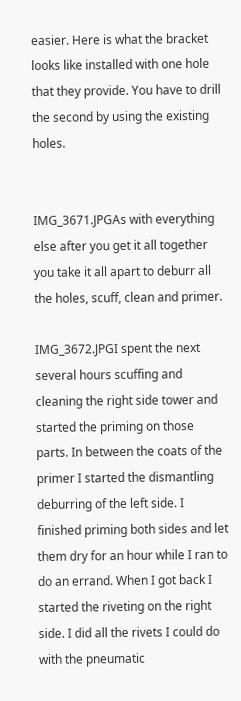easier. Here is what the bracket looks like installed with one hole that they provide. You have to drill the second by using the existing holes.


IMG_3671.JPGAs with everything else after you get it all together you take it all apart to deburr all the holes, scuff, clean and primer.

IMG_3672.JPGI spent the next several hours scuffing and cleaning the right side tower and started the priming on those parts. In between the coats of the primer I started the dismantling deburring of the left side. I finished priming both sides and let them dry for an hour while I ran to do an errand. When I got back I started the riveting on the right side. I did all the rivets I could do with the pneumatic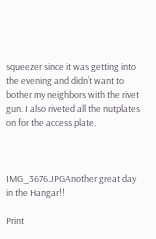squeezer since it was getting into the evening and didn’t want to bother my neighbors with the rivet gun. I also riveted all the nutplates on for the access plate.



IMG_3676.JPGAnother great day in the Hangar!!

Print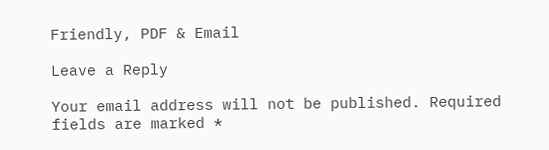Friendly, PDF & Email

Leave a Reply

Your email address will not be published. Required fields are marked *